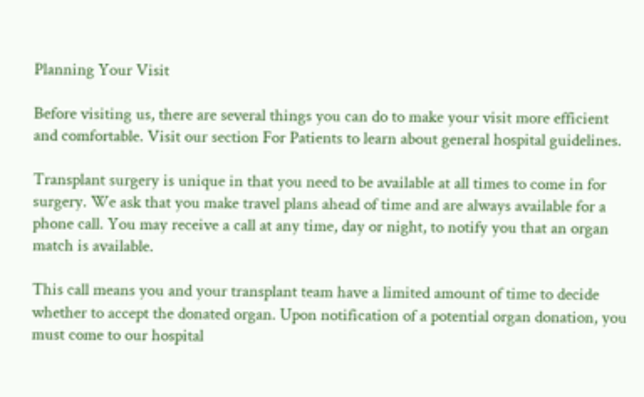Planning Your Visit

Before visiting us, there are several things you can do to make your visit more efficient and comfortable. Visit our section For Patients to learn about general hospital guidelines.

Transplant surgery is unique in that you need to be available at all times to come in for surgery. We ask that you make travel plans ahead of time and are always available for a phone call. You may receive a call at any time, day or night, to notify you that an organ match is available.

This call means you and your transplant team have a limited amount of time to decide whether to accept the donated organ. Upon notification of a potential organ donation, you must come to our hospital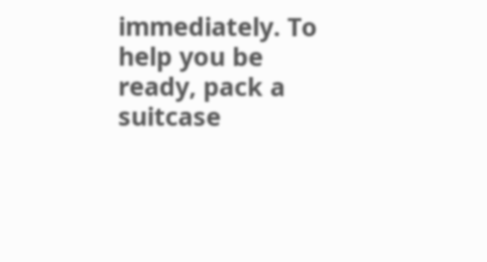immediately. To help you be ready, pack a suitcase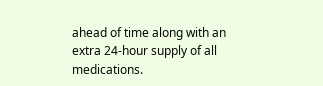ahead of time along with an extra 24-hour supply of all medications.